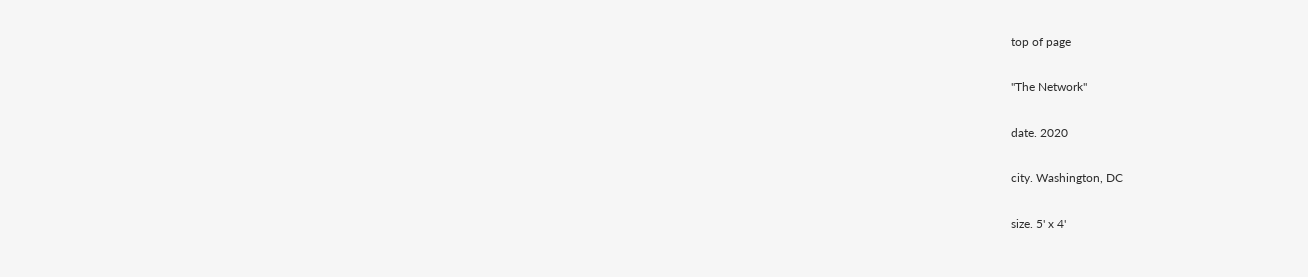top of page

"The Network"

date. 2020

city. Washington, DC

size. 5' x 4'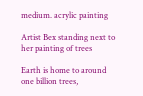medium. acrylic painting

Artist Bex standing next to her painting of trees

Earth is home to around one billion trees,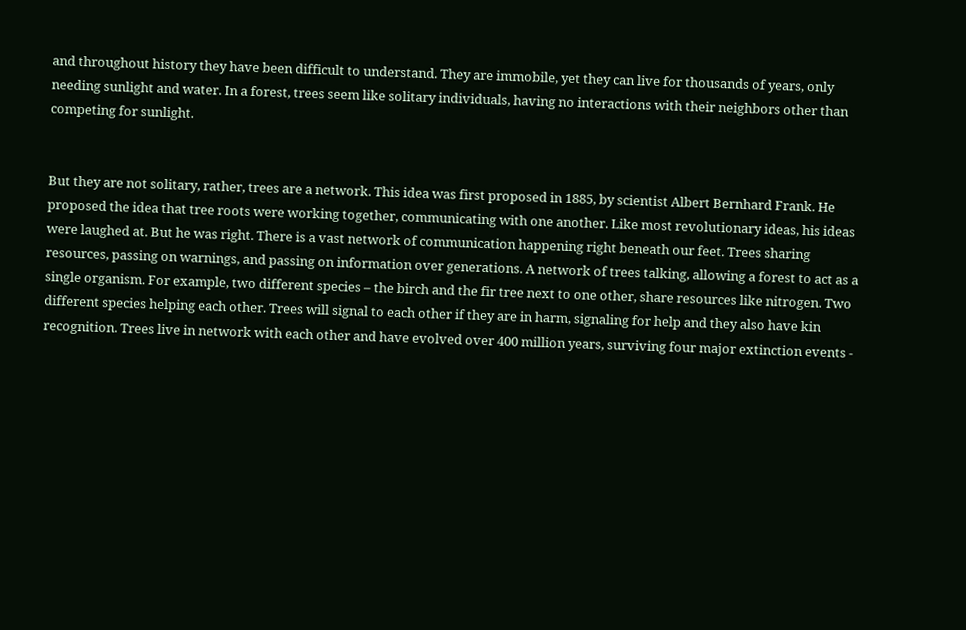and throughout history they have been difficult to understand. They are immobile, yet they can live for thousands of years, only needing sunlight and water. In a forest, trees seem like solitary individuals, having no interactions with their neighbors other than competing for sunlight.


But they are not solitary, rather, trees are a network. This idea was first proposed in 1885, by scientist Albert Bernhard Frank. He proposed the idea that tree roots were working together, communicating with one another. Like most revolutionary ideas, his ideas were laughed at. But he was right. There is a vast network of communication happening right beneath our feet. Trees sharing resources, passing on warnings, and passing on information over generations. A network of trees talking, allowing a forest to act as a single organism. For example, two different species – the birch and the fir tree next to one other, share resources like nitrogen. Two different species helping each other. Trees will signal to each other if they are in harm, signaling for help and they also have kin recognition. Trees live in network with each other and have evolved over 400 million years, surviving four major extinction events -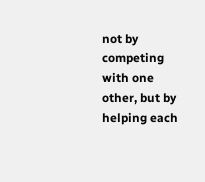not by competing with one other, but by helping each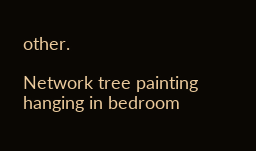other.

Network tree painting hanging in bedroom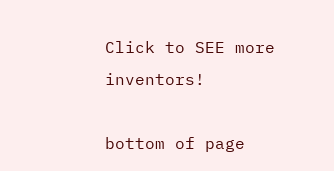Click to SEE more inventors!

bottom of page